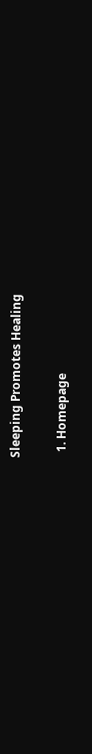Sleeping Promotes Healing

  1. Homepage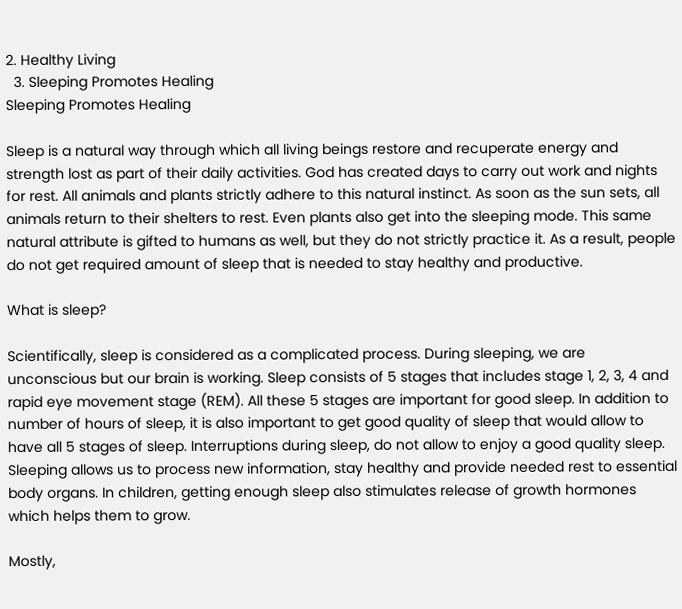2. Healthy Living
  3. Sleeping Promotes Healing
Sleeping Promotes Healing

Sleep is a natural way through which all living beings restore and recuperate energy and strength lost as part of their daily activities. God has created days to carry out work and nights for rest. All animals and plants strictly adhere to this natural instinct. As soon as the sun sets, all animals return to their shelters to rest. Even plants also get into the sleeping mode. This same natural attribute is gifted to humans as well, but they do not strictly practice it. As a result, people do not get required amount of sleep that is needed to stay healthy and productive.

What is sleep?

Scientifically, sleep is considered as a complicated process. During sleeping, we are unconscious but our brain is working. Sleep consists of 5 stages that includes stage 1, 2, 3, 4 and rapid eye movement stage (REM). All these 5 stages are important for good sleep. In addition to number of hours of sleep, it is also important to get good quality of sleep that would allow to have all 5 stages of sleep. Interruptions during sleep, do not allow to enjoy a good quality sleep. Sleeping allows us to process new information, stay healthy and provide needed rest to essential body organs. In children, getting enough sleep also stimulates release of growth hormones which helps them to grow.

Mostly,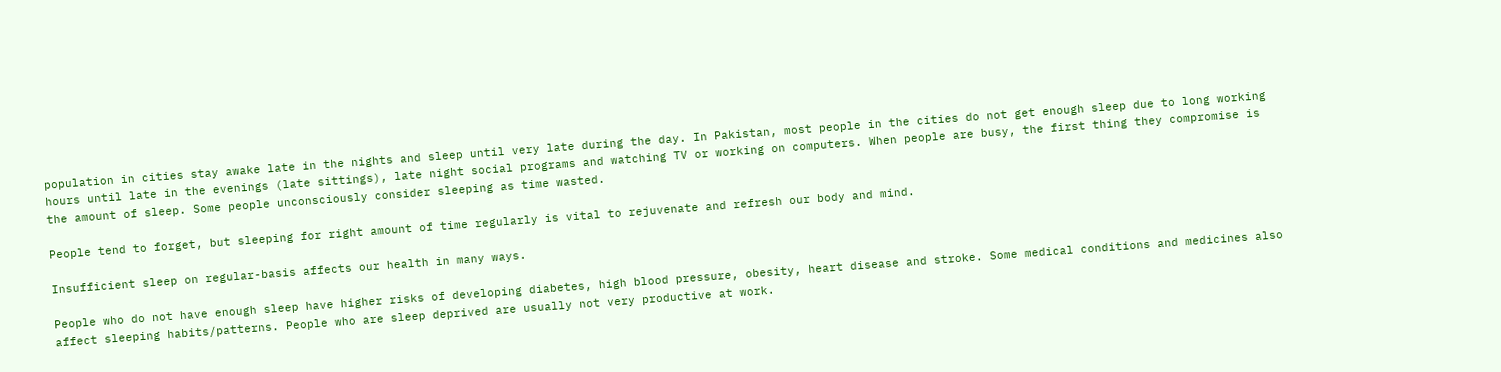population in cities stay awake late in the nights and sleep until very late during the day. In Pakistan, most people in the cities do not get enough sleep due to long working hours until late in the evenings (late sittings), late night social programs and watching TV or working on computers. When people are busy, the first thing they compromise is the amount of sleep. Some people unconsciously consider sleeping as time wasted.

People tend to forget, but sleeping for right amount of time regularly is vital to rejuvenate and refresh our body and mind.

Insufficient sleep on regular-basis affects our health in many ways.

People who do not have enough sleep have higher risks of developing diabetes, high blood pressure, obesity, heart disease and stroke. Some medical conditions and medicines also affect sleeping habits/patterns. People who are sleep deprived are usually not very productive at work.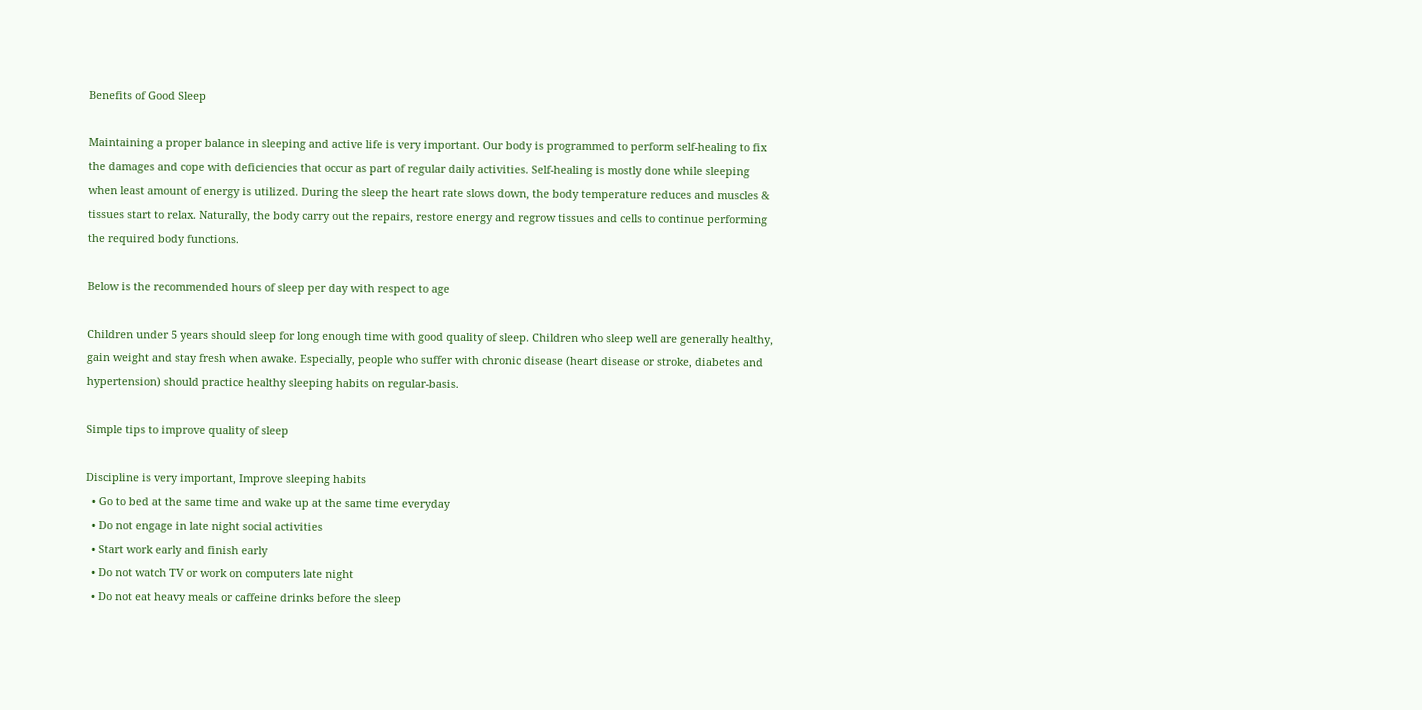Benefits of Good Sleep

Maintaining a proper balance in sleeping and active life is very important. Our body is programmed to perform self-healing to fix the damages and cope with deficiencies that occur as part of regular daily activities. Self-healing is mostly done while sleeping when least amount of energy is utilized. During the sleep the heart rate slows down, the body temperature reduces and muscles & tissues start to relax. Naturally, the body carry out the repairs, restore energy and regrow tissues and cells to continue performing the required body functions.

Below is the recommended hours of sleep per day with respect to age

Children under 5 years should sleep for long enough time with good quality of sleep. Children who sleep well are generally healthy, gain weight and stay fresh when awake. Especially, people who suffer with chronic disease (heart disease or stroke, diabetes and hypertension) should practice healthy sleeping habits on regular-basis.

Simple tips to improve quality of sleep

Discipline is very important, Improve sleeping habits
  • Go to bed at the same time and wake up at the same time everyday
  • Do not engage in late night social activities
  • Start work early and finish early
  • Do not watch TV or work on computers late night
  • Do not eat heavy meals or caffeine drinks before the sleep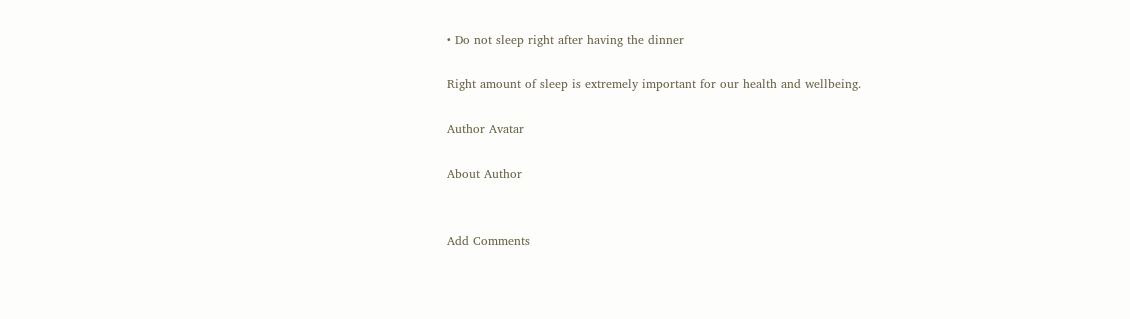• Do not sleep right after having the dinner

Right amount of sleep is extremely important for our health and wellbeing.

Author Avatar

About Author


Add Comments